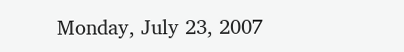Monday, July 23, 2007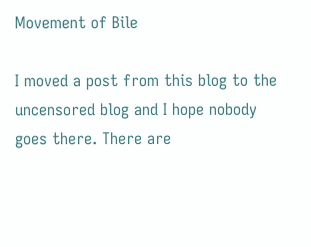Movement of Bile

I moved a post from this blog to the uncensored blog and I hope nobody goes there. There are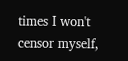times I won't censor myself,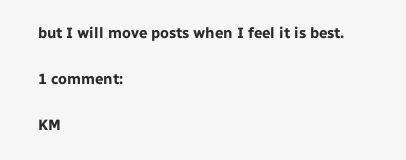but I will move posts when I feel it is best.

1 comment:

KM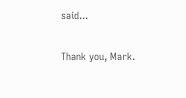said...

Thank you, Mark.